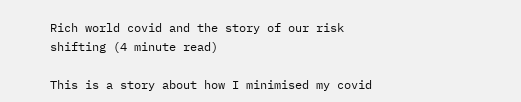Rich world covid and the story of our risk shifting (4 minute read)

This is a story about how I minimised my covid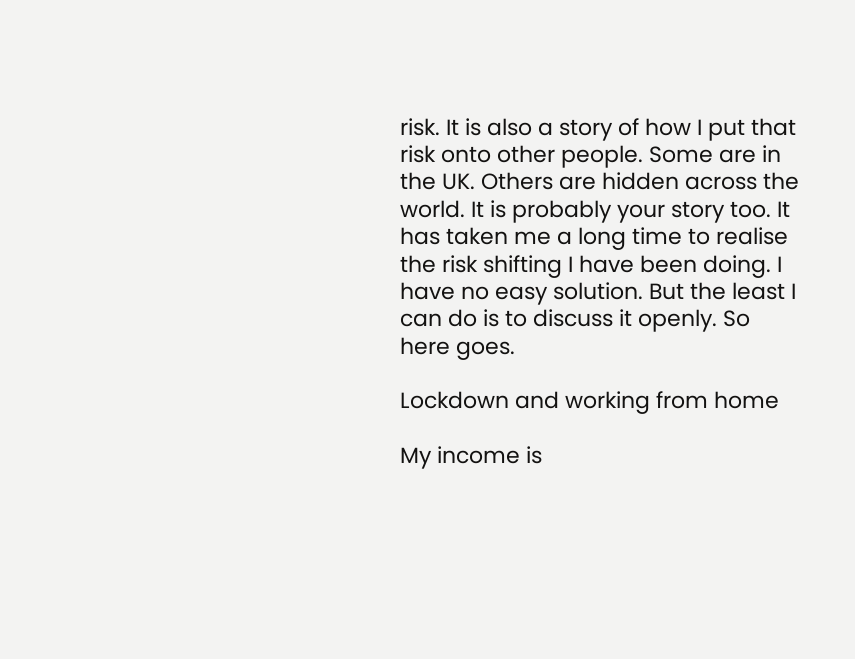risk. It is also a story of how I put that risk onto other people. Some are in the UK. Others are hidden across the world. It is probably your story too. It has taken me a long time to realise the risk shifting I have been doing. I have no easy solution. But the least I can do is to discuss it openly. So here goes.

Lockdown and working from home

My income is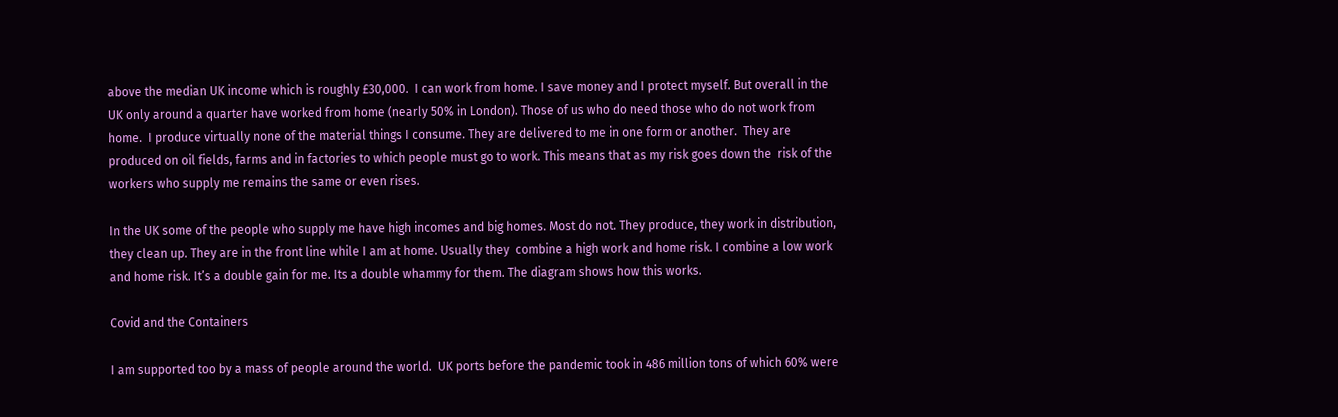above the median UK income which is roughly £30,000.  I can work from home. I save money and I protect myself. But overall in the UK only around a quarter have worked from home (nearly 50% in London). Those of us who do need those who do not work from home.  I produce virtually none of the material things I consume. They are delivered to me in one form or another.  They are produced on oil fields, farms and in factories to which people must go to work. This means that as my risk goes down the  risk of the workers who supply me remains the same or even rises.

In the UK some of the people who supply me have high incomes and big homes. Most do not. They produce, they work in distribution, they clean up. They are in the front line while I am at home. Usually they  combine a high work and home risk. I combine a low work and home risk. It’s a double gain for me. Its a double whammy for them. The diagram shows how this works.

Covid and the Containers

I am supported too by a mass of people around the world.  UK ports before the pandemic took in 486 million tons of which 60% were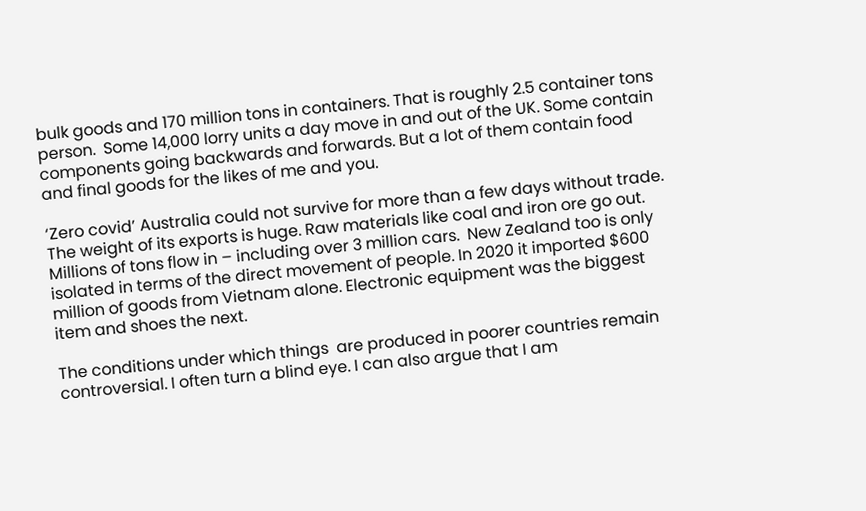bulk goods and 170 million tons in containers. That is roughly 2.5 container tons person.  Some 14,000 lorry units a day move in and out of the UK. Some contain components going backwards and forwards. But a lot of them contain food and final goods for the likes of me and you.

‘Zero covid’ Australia could not survive for more than a few days without trade. The weight of its exports is huge. Raw materials like coal and iron ore go out. Millions of tons flow in – including over 3 million cars.  New Zealand too is only isolated in terms of the direct movement of people. In 2020 it imported $600 million of goods from Vietnam alone. Electronic equipment was the biggest item and shoes the next.

The conditions under which things  are produced in poorer countries remain controversial. I often turn a blind eye. I can also argue that I am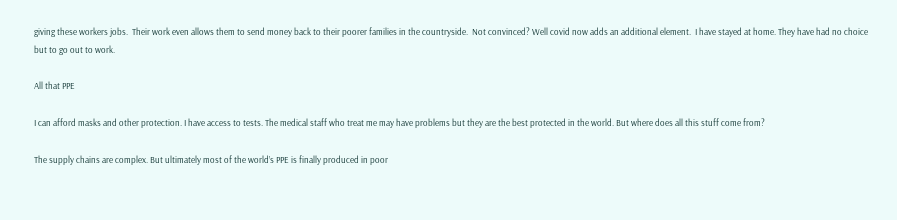giving these workers jobs.  Their work even allows them to send money back to their poorer families in the countryside.  Not convinced? Well covid now adds an additional element.  I have stayed at home. They have had no choice but to go out to work.

All that PPE

I can afford masks and other protection. I have access to tests. The medical staff who treat me may have problems but they are the best protected in the world. But where does all this stuff come from?

The supply chains are complex. But ultimately most of the world’s PPE is finally produced in poor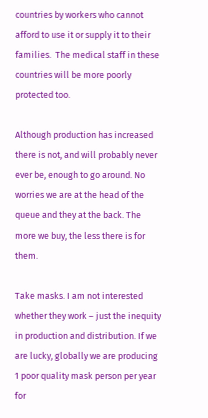countries by workers who cannot afford to use it or supply it to their families.  The medical staff in these countries will be more poorly protected too.

Although production has increased there is not, and will probably never ever be, enough to go around. No worries we are at the head of the queue and they at the back. The more we buy, the less there is for them.

Take masks. I am not interested whether they work – just the inequity in production and distribution. If we are lucky, globally we are producing 1 poor quality mask person per year for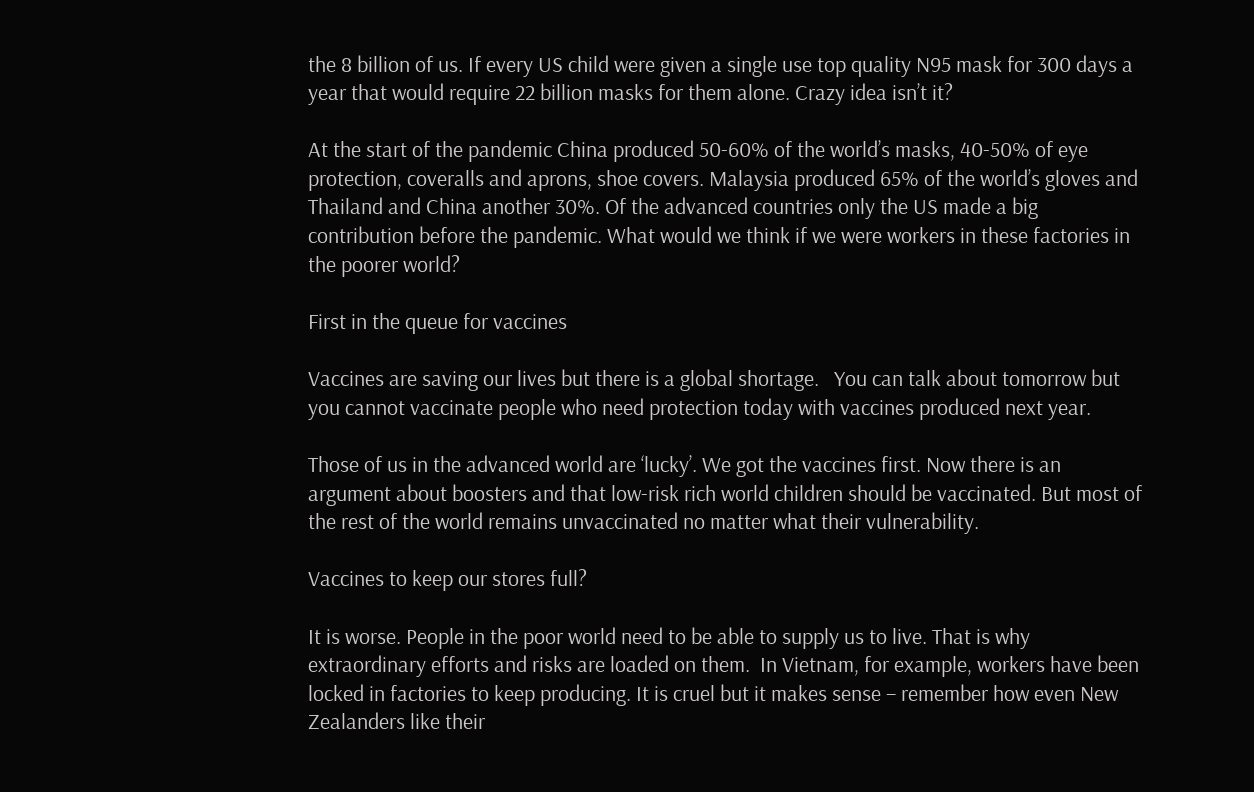the 8 billion of us. If every US child were given a single use top quality N95 mask for 300 days a year that would require 22 billion masks for them alone. Crazy idea isn’t it?

At the start of the pandemic China produced 50-60% of the world’s masks, 40-50% of eye protection, coveralls and aprons, shoe covers. Malaysia produced 65% of the world’s gloves and Thailand and China another 30%. Of the advanced countries only the US made a big contribution before the pandemic. What would we think if we were workers in these factories in the poorer world?

First in the queue for vaccines

Vaccines are saving our lives but there is a global shortage.   You can talk about tomorrow but you cannot vaccinate people who need protection today with vaccines produced next year.

Those of us in the advanced world are ‘lucky’. We got the vaccines first. Now there is an argument about boosters and that low-risk rich world children should be vaccinated. But most of the rest of the world remains unvaccinated no matter what their vulnerability.

Vaccines to keep our stores full?

It is worse. People in the poor world need to be able to supply us to live. That is why extraordinary efforts and risks are loaded on them.  In Vietnam, for example, workers have been locked in factories to keep producing. It is cruel but it makes sense – remember how even New Zealanders like their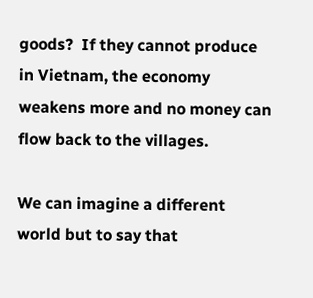goods?  If they cannot produce in Vietnam, the economy weakens more and no money can flow back to the villages.

We can imagine a different world but to say that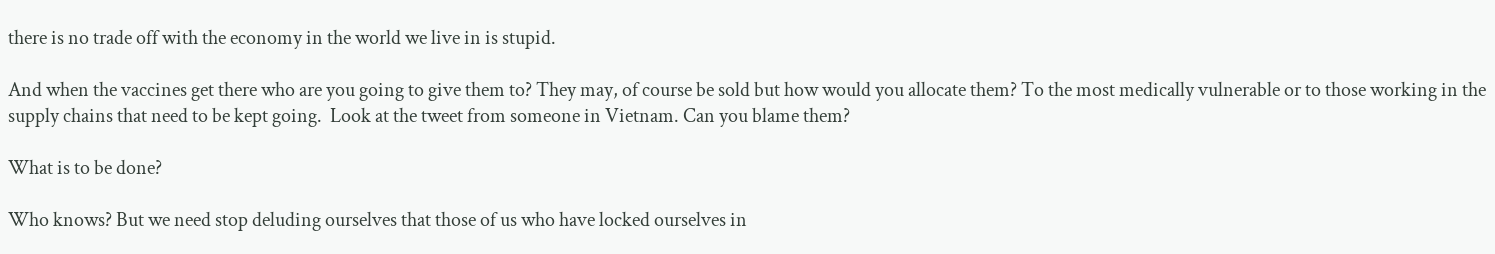there is no trade off with the economy in the world we live in is stupid.

And when the vaccines get there who are you going to give them to? They may, of course be sold but how would you allocate them? To the most medically vulnerable or to those working in the supply chains that need to be kept going.  Look at the tweet from someone in Vietnam. Can you blame them?

What is to be done?

Who knows? But we need stop deluding ourselves that those of us who have locked ourselves in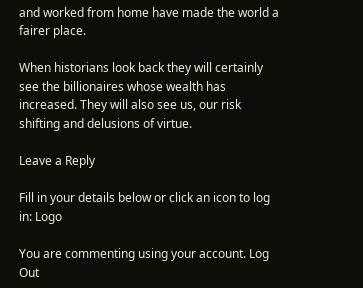and worked from home have made the world a fairer place.

When historians look back they will certainly see the billionaires whose wealth has increased. They will also see us, our risk shifting and delusions of virtue.

Leave a Reply

Fill in your details below or click an icon to log in: Logo

You are commenting using your account. Log Out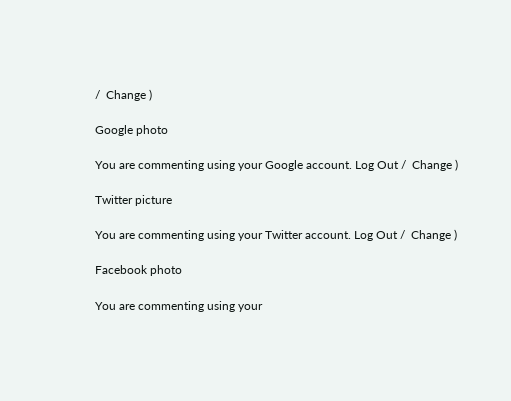/  Change )

Google photo

You are commenting using your Google account. Log Out /  Change )

Twitter picture

You are commenting using your Twitter account. Log Out /  Change )

Facebook photo

You are commenting using your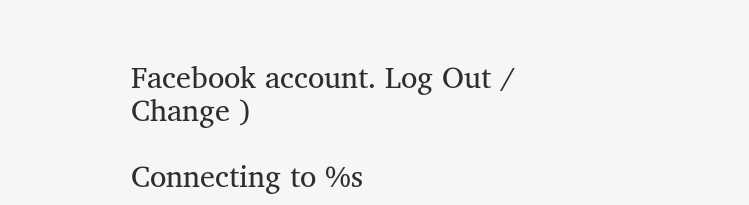Facebook account. Log Out /  Change )

Connecting to %s